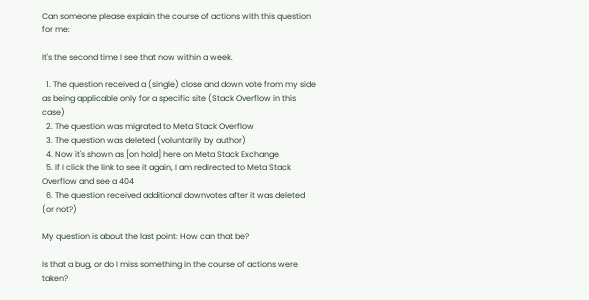Can someone please explain the course of actions with this question for me:

It's the second time I see that now within a week.

  1. The question received a (single) close and down vote from my side as being applicable only for a specific site (Stack Overflow in this case)
  2. The question was migrated to Meta Stack Overflow
  3. The question was deleted (voluntarily by author)
  4. Now it's shown as [on hold] here on Meta Stack Exchange
  5. If I click the link to see it again, I am redirected to Meta Stack Overflow and see a 404
  6. The question received additional downvotes after it was deleted (or not?)

My question is about the last point: How can that be?

Is that a bug, or do I miss something in the course of actions were taken?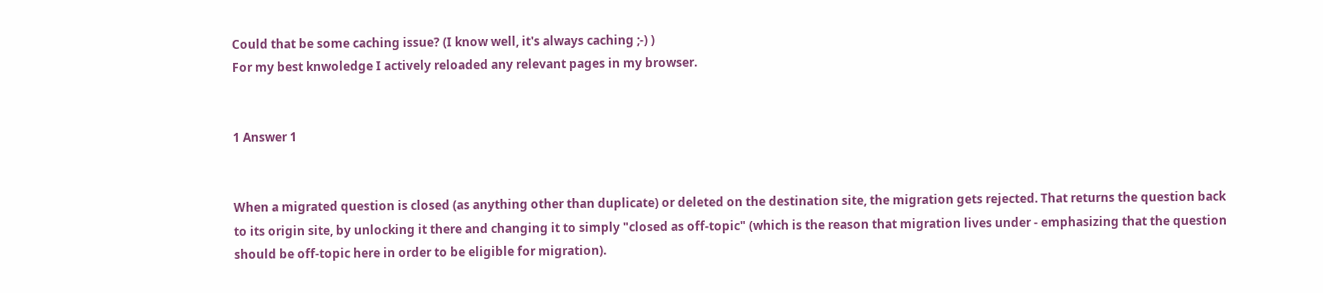Could that be some caching issue? (I know well, it's always caching ;-) )
For my best knwoledge I actively reloaded any relevant pages in my browser.


1 Answer 1


When a migrated question is closed (as anything other than duplicate) or deleted on the destination site, the migration gets rejected. That returns the question back to its origin site, by unlocking it there and changing it to simply "closed as off-topic" (which is the reason that migration lives under - emphasizing that the question should be off-topic here in order to be eligible for migration).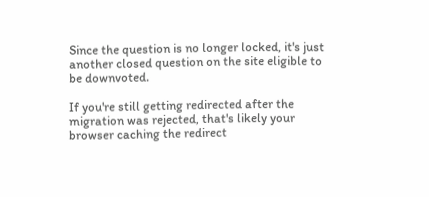Since the question is no longer locked, it's just another closed question on the site eligible to be downvoted.

If you're still getting redirected after the migration was rejected, that's likely your browser caching the redirect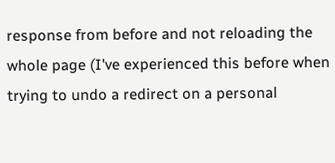response from before and not reloading the whole page (I've experienced this before when trying to undo a redirect on a personal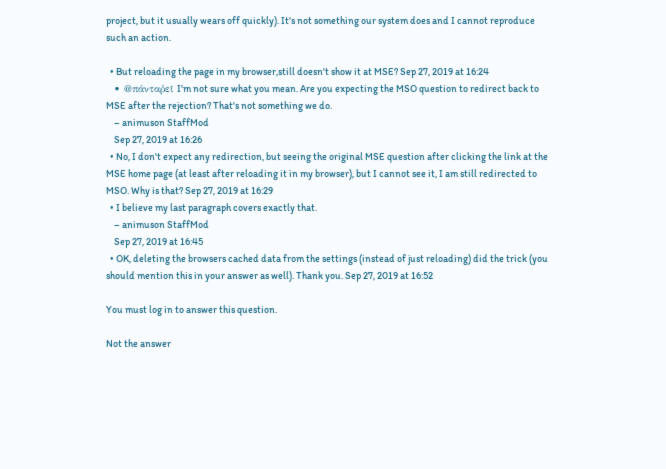project, but it usually wears off quickly). It's not something our system does and I cannot reproduce such an action.

  • But reloading the page in my browser,still doesn't show it at MSE? Sep 27, 2019 at 16:24
  • @πάνταῥεῖ I'm not sure what you mean. Are you expecting the MSO question to redirect back to MSE after the rejection? That's not something we do.
    – animuson StaffMod
    Sep 27, 2019 at 16:26
  • No, I don't expect any redirection, but seeing the original MSE question after clicking the link at the MSE home page (at least after reloading it in my browser), but I cannot see it, I am still redirected to MSO. Why is that? Sep 27, 2019 at 16:29
  • I believe my last paragraph covers exactly that.
    – animuson StaffMod
    Sep 27, 2019 at 16:45
  • OK, deleting the browsers cached data from the settings (instead of just reloading) did the trick (you should mention this in your answer as well). Thank you. Sep 27, 2019 at 16:52

You must log in to answer this question.

Not the answer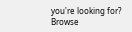you're looking for? Browse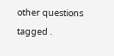other questions tagged .